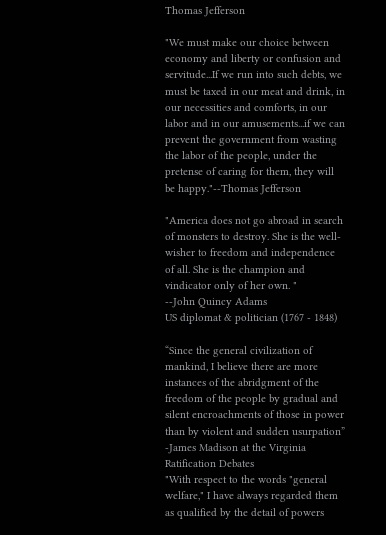Thomas Jefferson

"We must make our choice between economy and liberty or confusion and servitude...If we run into such debts, we must be taxed in our meat and drink, in our necessities and comforts, in our labor and in our amusements...if we can prevent the government from wasting the labor of the people, under the pretense of caring for them, they will be happy."--Thomas Jefferson

"America does not go abroad in search of monsters to destroy. She is the well-wisher to freedom and independence of all. She is the champion and vindicator only of her own. "
--John Quincy Adams
US diplomat & politician (1767 - 1848)

“Since the general civilization of mankind, I believe there are more instances of the abridgment of the freedom of the people by gradual and silent encroachments of those in power than by violent and sudden usurpation”
-James Madison at the Virginia Ratification Debates
"With respect to the words "general welfare," I have always regarded them as qualified by the detail of powers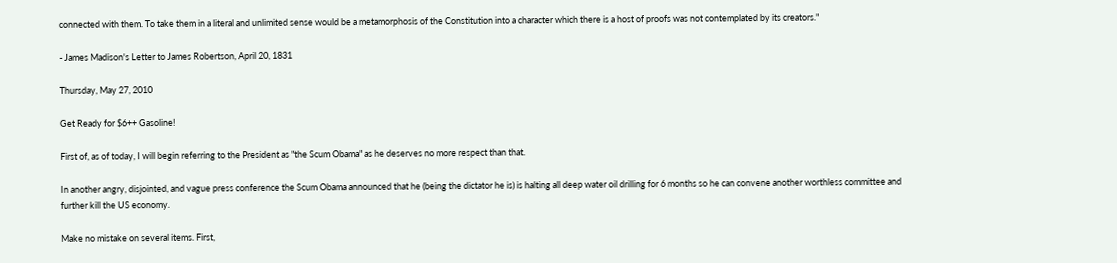connected with them. To take them in a literal and unlimited sense would be a metamorphosis of the Constitution into a character which there is a host of proofs was not contemplated by its creators."

- James Madison's Letter to James Robertson, April 20, 1831

Thursday, May 27, 2010

Get Ready for $6++ Gasoline!

First of, as of today, I will begin referring to the President as "the Scum Obama" as he deserves no more respect than that.

In another angry, disjointed, and vague press conference the Scum Obama announced that he (being the dictator he is) is halting all deep water oil drilling for 6 months so he can convene another worthless committee and further kill the US economy.

Make no mistake on several items. First,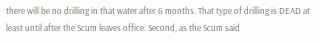there will be no drilling in that water after 6 months. That type of drilling is DEAD at least until after the Scum leaves office. Second, as the Scum said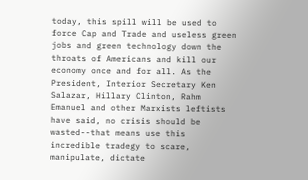today, this spill will be used to force Cap and Trade and useless green jobs and green technology down the throats of Americans and kill our economy once and for all. As the President, Interior Secretary Ken Salazar, Hillary Clinton, Rahm Emanuel and other Marxists leftists have said, no crisis should be wasted--that means use this incredible tradegy to scare, manipulate, dictate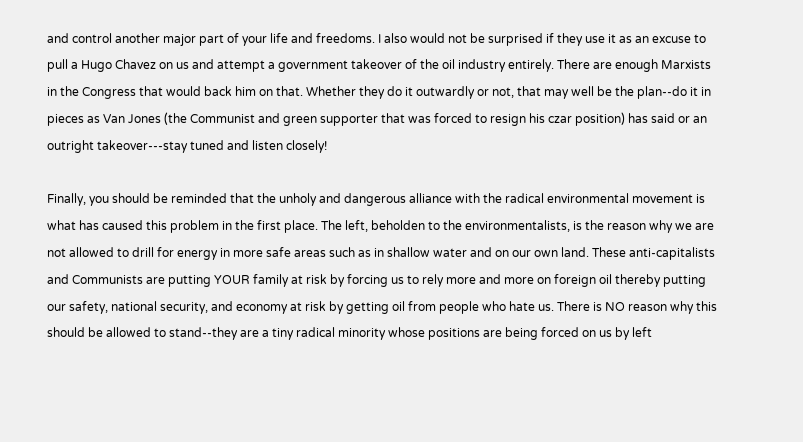and control another major part of your life and freedoms. I also would not be surprised if they use it as an excuse to pull a Hugo Chavez on us and attempt a government takeover of the oil industry entirely. There are enough Marxists in the Congress that would back him on that. Whether they do it outwardly or not, that may well be the plan--do it in pieces as Van Jones (the Communist and green supporter that was forced to resign his czar position) has said or an outright takeover---stay tuned and listen closely!

Finally, you should be reminded that the unholy and dangerous alliance with the radical environmental movement is what has caused this problem in the first place. The left, beholden to the environmentalists, is the reason why we are not allowed to drill for energy in more safe areas such as in shallow water and on our own land. These anti-capitalists and Communists are putting YOUR family at risk by forcing us to rely more and more on foreign oil thereby putting our safety, national security, and economy at risk by getting oil from people who hate us. There is NO reason why this should be allowed to stand--they are a tiny radical minority whose positions are being forced on us by left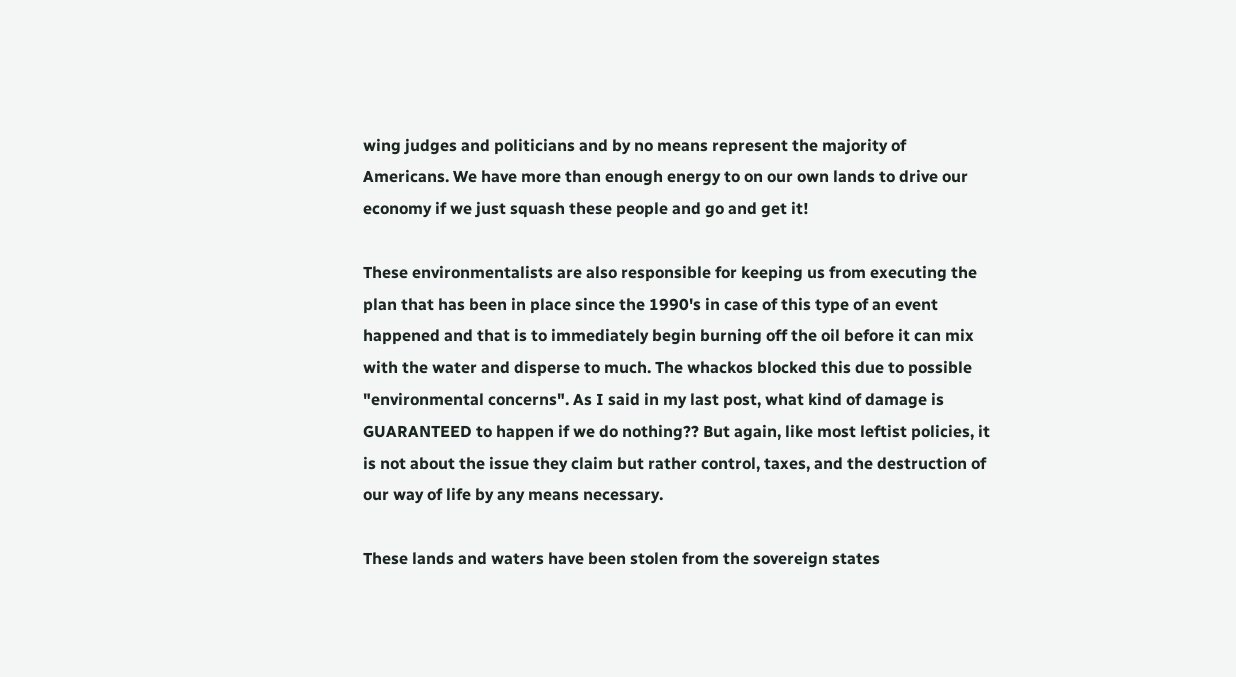wing judges and politicians and by no means represent the majority of Americans. We have more than enough energy to on our own lands to drive our economy if we just squash these people and go and get it!

These environmentalists are also responsible for keeping us from executing the plan that has been in place since the 1990's in case of this type of an event happened and that is to immediately begin burning off the oil before it can mix with the water and disperse to much. The whackos blocked this due to possible "environmental concerns". As I said in my last post, what kind of damage is GUARANTEED to happen if we do nothing?? But again, like most leftist policies, it is not about the issue they claim but rather control, taxes, and the destruction of our way of life by any means necessary.

These lands and waters have been stolen from the sovereign states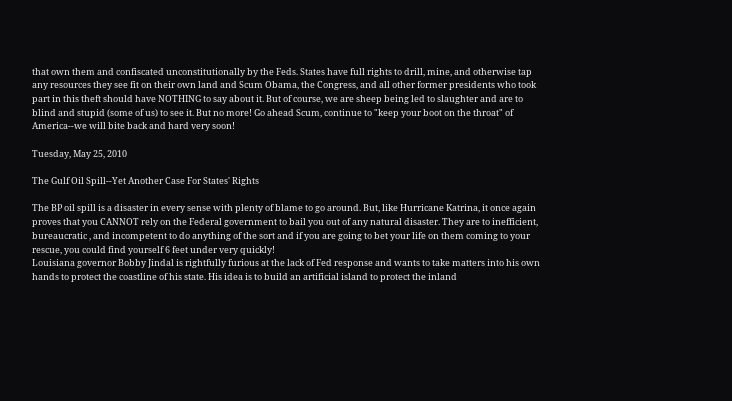that own them and confiscated unconstitutionally by the Feds. States have full rights to drill, mine, and otherwise tap any resources they see fit on their own land and Scum Obama, the Congress, and all other former presidents who took part in this theft should have NOTHING to say about it. But of course, we are sheep being led to slaughter and are to blind and stupid (some of us) to see it. But no more! Go ahead Scum, continue to "keep your boot on the throat" of America--we will bite back and hard very soon!

Tuesday, May 25, 2010

The Gulf Oil Spill--Yet Another Case For States' Rights

The BP oil spill is a disaster in every sense with plenty of blame to go around. But, like Hurricane Katrina, it once again proves that you CANNOT rely on the Federal government to bail you out of any natural disaster. They are to inefficient, bureaucratic , and incompetent to do anything of the sort and if you are going to bet your life on them coming to your rescue, you could find yourself 6 feet under very quickly!
Louisiana governor Bobby Jindal is rightfully furious at the lack of Fed response and wants to take matters into his own hands to protect the coastline of his state. His idea is to build an artificial island to protect the inland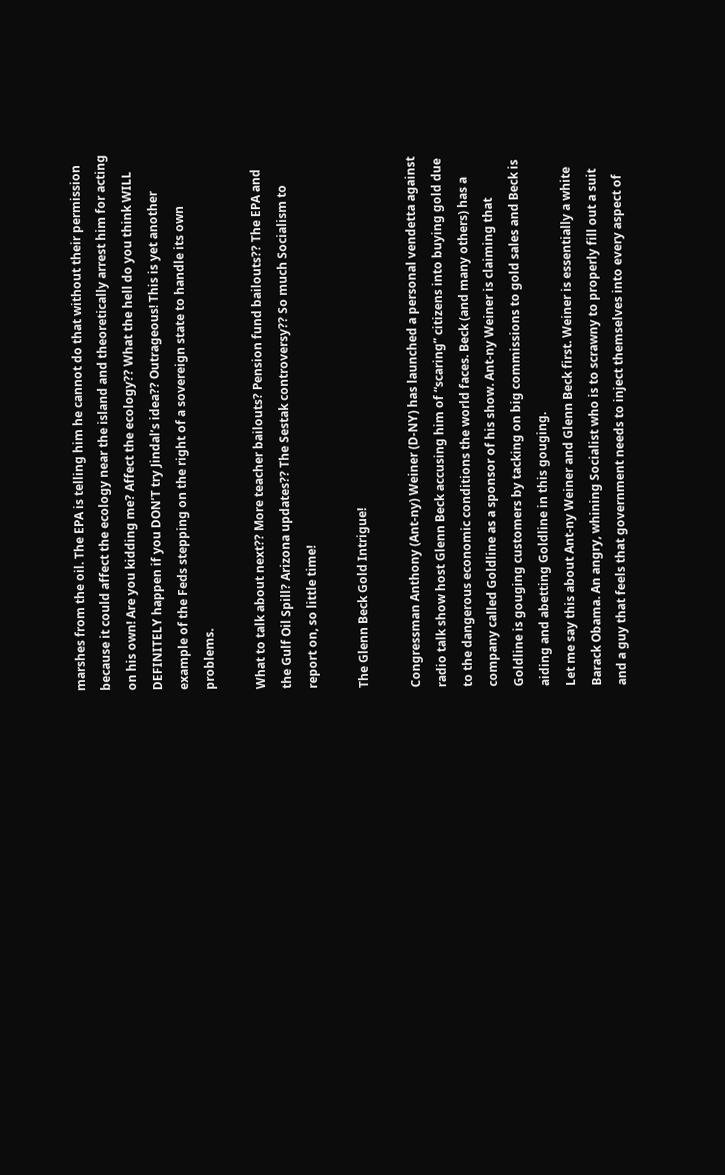marshes from the oil. The EPA is telling him he cannot do that without their permission because it could affect the ecology near the island and theoretically arrest him for acting on his own! Are you kidding me? Affect the ecology?? What the hell do you think WILL DEFINITELY happen if you DON’T try Jindal’s idea?? Outrageous! This is yet another example of the Feds stepping on the right of a sovereign state to handle its own problems.

What to talk about next?? More teacher bailouts? Pension fund bailouts?? The EPA and the Gulf Oil Spill? Arizona updates?? The Sestak controversy?? So much Socialism to report on, so little time!

The Glenn Beck Gold Intrigue!

Congressman Anthony (Ant-ny) Weiner (D-NY) has launched a personal vendetta against radio talk show host Glenn Beck accusing him of “scaring” citizens into buying gold due to the dangerous economic conditions the world faces. Beck (and many others) has a company called Goldline as a sponsor of his show. Ant-ny Weiner is claiming that Goldline is gouging customers by tacking on big commissions to gold sales and Beck is aiding and abetting Goldline in this gouging.
Let me say this about Ant-ny Weiner and Glenn Beck first. Weiner is essentially a white Barack Obama. An angry, whining Socialist who is to scrawny to properly fill out a suit and a guy that feels that government needs to inject themselves into every aspect of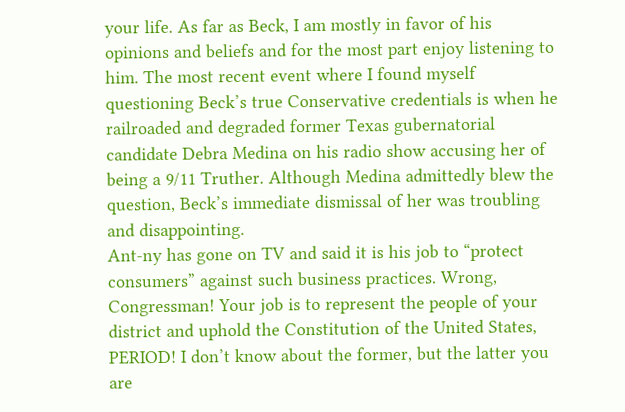your life. As far as Beck, I am mostly in favor of his opinions and beliefs and for the most part enjoy listening to him. The most recent event where I found myself questioning Beck’s true Conservative credentials is when he railroaded and degraded former Texas gubernatorial candidate Debra Medina on his radio show accusing her of being a 9/11 Truther. Although Medina admittedly blew the question, Beck’s immediate dismissal of her was troubling and disappointing.
Ant-ny has gone on TV and said it is his job to “protect consumers” against such business practices. Wrong, Congressman! Your job is to represent the people of your district and uphold the Constitution of the United States, PERIOD! I don’t know about the former, but the latter you are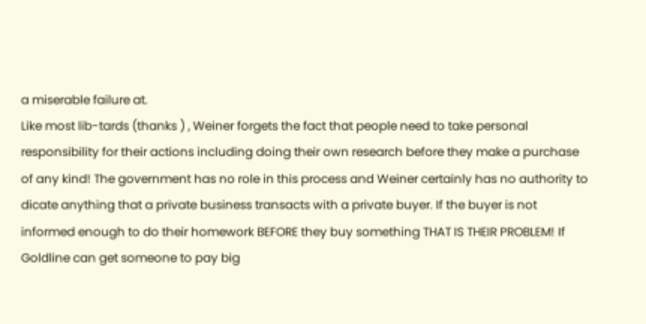a miserable failure at.
Like most lib-tards (thanks ) , Weiner forgets the fact that people need to take personal responsibility for their actions including doing their own research before they make a purchase of any kind! The government has no role in this process and Weiner certainly has no authority to dicate anything that a private business transacts with a private buyer. If the buyer is not informed enough to do their homework BEFORE they buy something THAT IS THEIR PROBLEM! If Goldline can get someone to pay big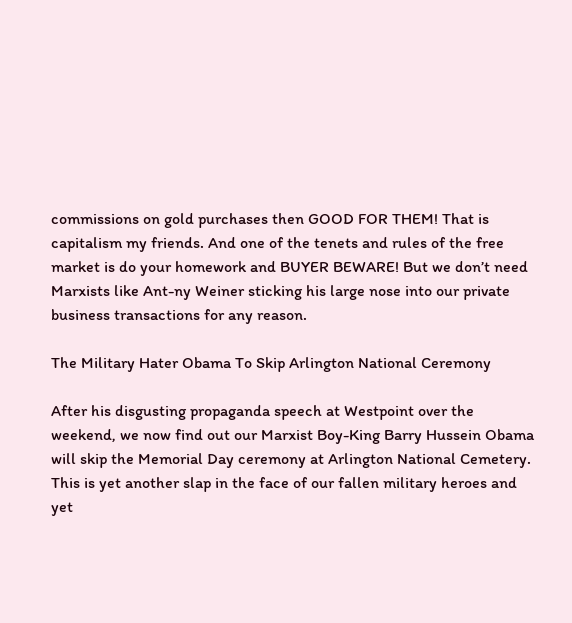commissions on gold purchases then GOOD FOR THEM! That is capitalism my friends. And one of the tenets and rules of the free market is do your homework and BUYER BEWARE! But we don’t need Marxists like Ant-ny Weiner sticking his large nose into our private business transactions for any reason.

The Military Hater Obama To Skip Arlington National Ceremony

After his disgusting propaganda speech at Westpoint over the weekend, we now find out our Marxist Boy-King Barry Hussein Obama will skip the Memorial Day ceremony at Arlington National Cemetery. This is yet another slap in the face of our fallen military heroes and yet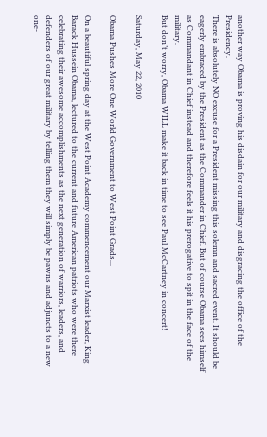another way Obama is proving his disdain for our military and disgracing the office of the Presidency.
There is absolutely NO excuse for a President missing this solemn and sacred event. It should be eagerly embraced by the President as the Commander in Chief. But of course Obama sees himself as Commandant in Chief instead and therefore feels it his prerogative to spit in the face of the military.
But don’t worry, Obama WILL make it back in time to see Paul McCartney in concert!

Saturday, May 22, 2010

Obama Pushes More One World Government to West Point Grads...

On a beautiful spring day at the West Point Academy commencement our Marxist leader, King Barack Hussein Obama, lectured to the current and future American patriots who were there celebrating their awesome accomplishments as the next generation of warriors, leaders, and defenders of our great military by telling them they will simply be pawns and adjuncts to a new one-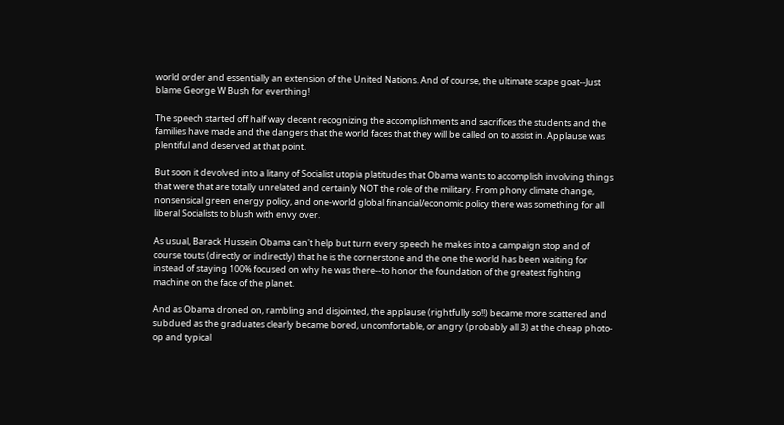world order and essentially an extension of the United Nations. And of course, the ultimate scape goat--Just blame George W Bush for everthing!

The speech started off half way decent recognizing the accomplishments and sacrifices the students and the families have made and the dangers that the world faces that they will be called on to assist in. Applause was plentiful and deserved at that point.

But soon it devolved into a litany of Socialist utopia platitudes that Obama wants to accomplish involving things that were that are totally unrelated and certainly NOT the role of the military. From phony climate change, nonsensical green energy policy, and one-world global financial/economic policy there was something for all liberal Socialists to blush with envy over.

As usual, Barack Hussein Obama can't help but turn every speech he makes into a campaign stop and of course touts (directly or indirectly) that he is the cornerstone and the one the world has been waiting for instead of staying 100% focused on why he was there--to honor the foundation of the greatest fighting machine on the face of the planet.

And as Obama droned on, rambling and disjointed, the applause (rightfully so!!) became more scattered and subdued as the graduates clearly became bored, uncomfortable, or angry (probably all 3) at the cheap photo-op and typical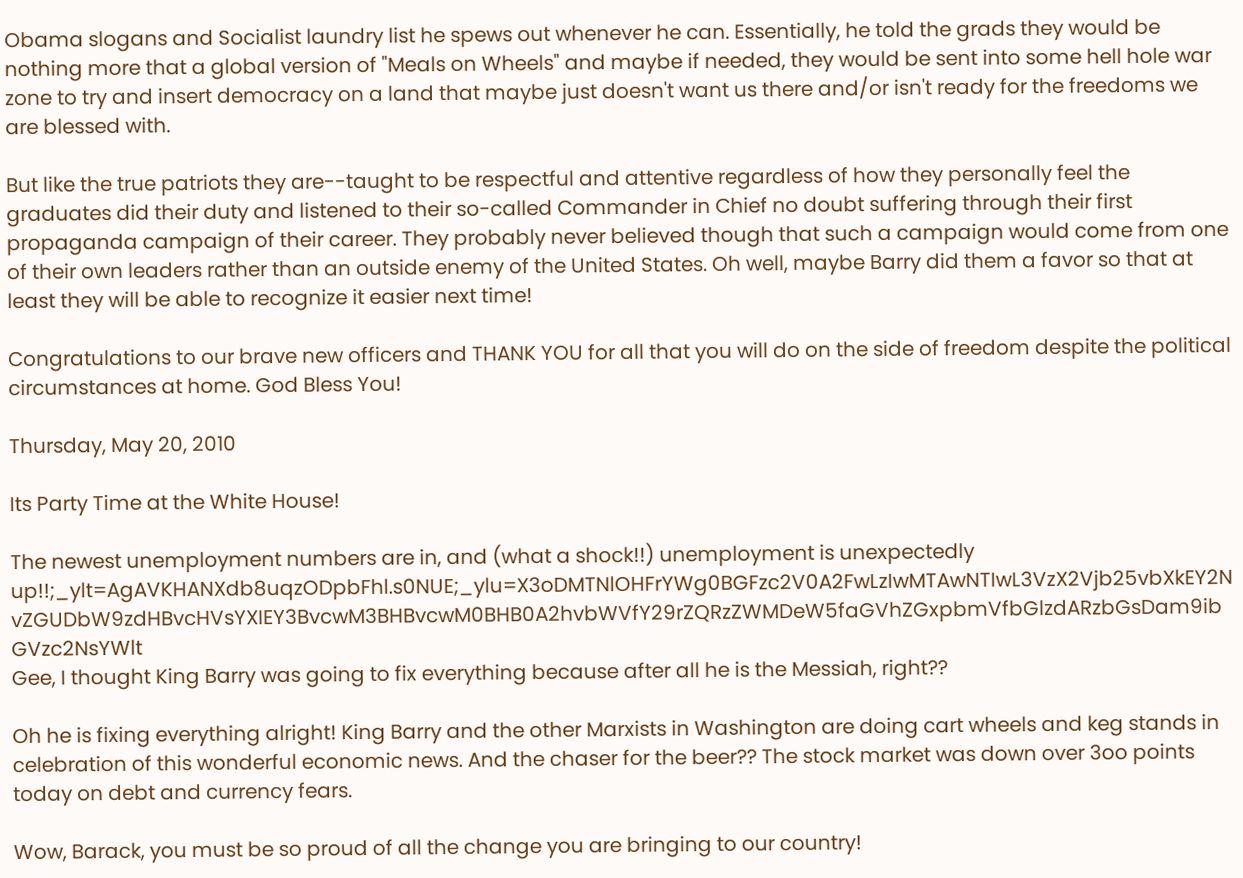Obama slogans and Socialist laundry list he spews out whenever he can. Essentially, he told the grads they would be nothing more that a global version of "Meals on Wheels" and maybe if needed, they would be sent into some hell hole war zone to try and insert democracy on a land that maybe just doesn't want us there and/or isn't ready for the freedoms we are blessed with.

But like the true patriots they are--taught to be respectful and attentive regardless of how they personally feel the graduates did their duty and listened to their so-called Commander in Chief no doubt suffering through their first propaganda campaign of their career. They probably never believed though that such a campaign would come from one of their own leaders rather than an outside enemy of the United States. Oh well, maybe Barry did them a favor so that at least they will be able to recognize it easier next time!

Congratulations to our brave new officers and THANK YOU for all that you will do on the side of freedom despite the political circumstances at home. God Bless You!

Thursday, May 20, 2010

Its Party Time at the White House!

The newest unemployment numbers are in, and (what a shock!!) unemployment is unexpectedly up!!;_ylt=AgAVKHANXdb8uqzODpbFhl.s0NUE;_ylu=X3oDMTNlOHFrYWg0BGFzc2V0A2FwLzIwMTAwNTIwL3VzX2Vjb25vbXkEY2NvZGUDbW9zdHBvcHVsYXIEY3BvcwM3BHBvcwM0BHB0A2hvbWVfY29rZQRzZWMDeW5faGVhZGxpbmVfbGlzdARzbGsDam9ibGVzc2NsYWlt
Gee, I thought King Barry was going to fix everything because after all he is the Messiah, right??

Oh he is fixing everything alright! King Barry and the other Marxists in Washington are doing cart wheels and keg stands in celebration of this wonderful economic news. And the chaser for the beer?? The stock market was down over 3oo points today on debt and currency fears.

Wow, Barack, you must be so proud of all the change you are bringing to our country!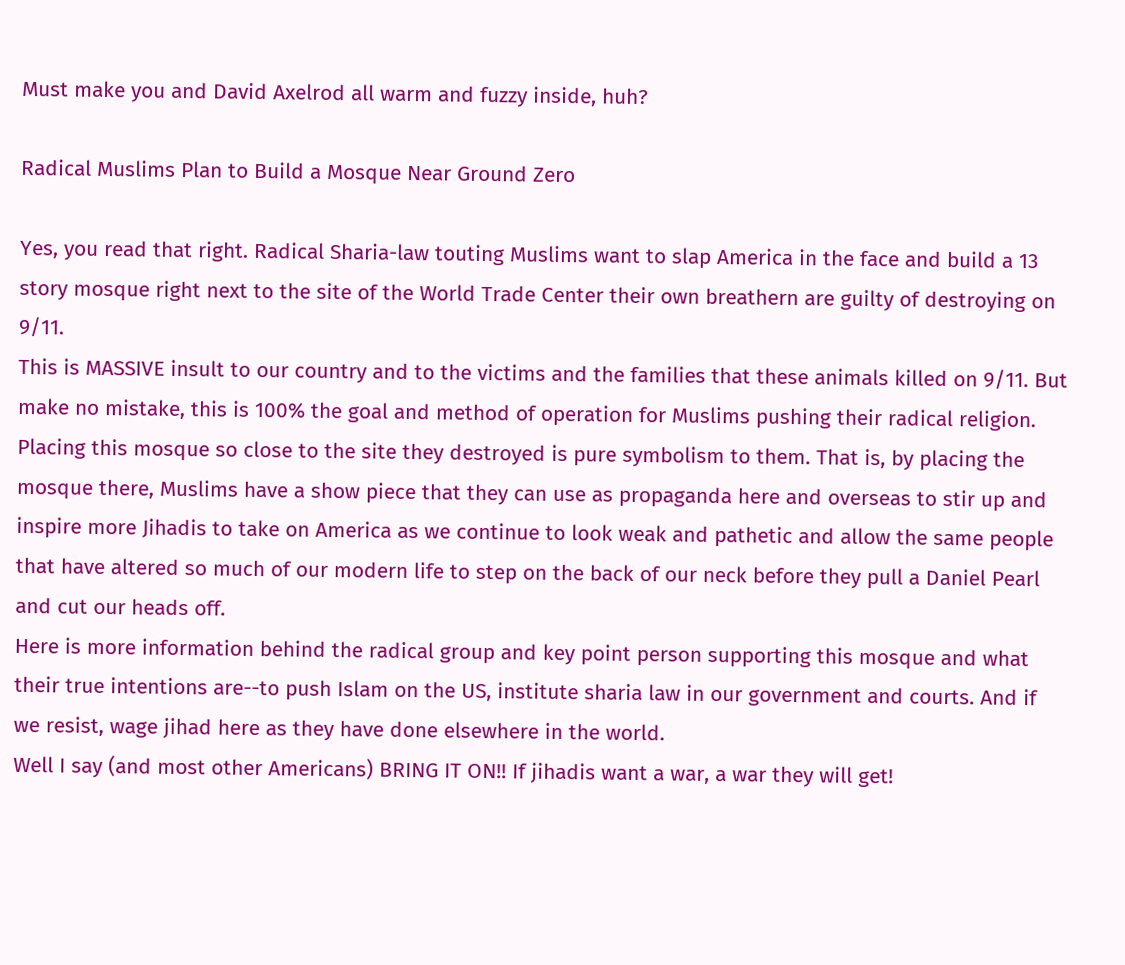Must make you and David Axelrod all warm and fuzzy inside, huh?

Radical Muslims Plan to Build a Mosque Near Ground Zero

Yes, you read that right. Radical Sharia-law touting Muslims want to slap America in the face and build a 13 story mosque right next to the site of the World Trade Center their own breathern are guilty of destroying on 9/11.
This is MASSIVE insult to our country and to the victims and the families that these animals killed on 9/11. But make no mistake, this is 100% the goal and method of operation for Muslims pushing their radical religion. Placing this mosque so close to the site they destroyed is pure symbolism to them. That is, by placing the mosque there, Muslims have a show piece that they can use as propaganda here and overseas to stir up and inspire more Jihadis to take on America as we continue to look weak and pathetic and allow the same people that have altered so much of our modern life to step on the back of our neck before they pull a Daniel Pearl and cut our heads off.
Here is more information behind the radical group and key point person supporting this mosque and what their true intentions are--to push Islam on the US, institute sharia law in our government and courts. And if we resist, wage jihad here as they have done elsewhere in the world.
Well I say (and most other Americans) BRING IT ON!! If jihadis want a war, a war they will get!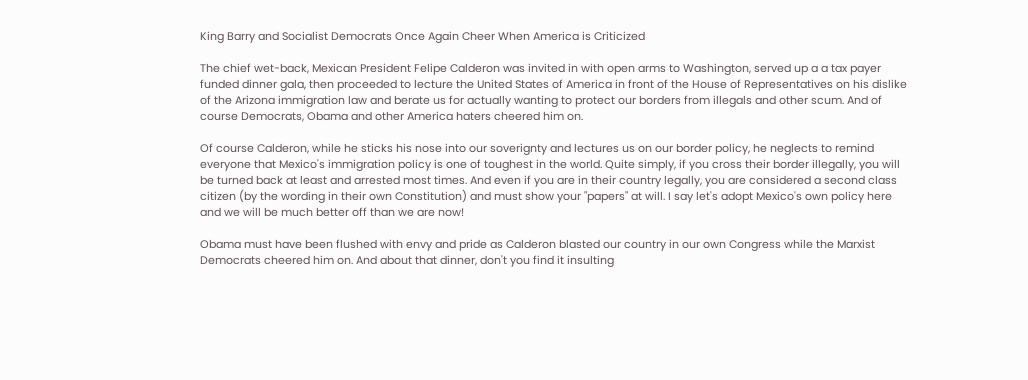King Barry and Socialist Democrats Once Again Cheer When America is Criticized

The chief wet-back, Mexican President Felipe Calderon was invited in with open arms to Washington, served up a a tax payer funded dinner gala, then proceeded to lecture the United States of America in front of the House of Representatives on his dislike of the Arizona immigration law and berate us for actually wanting to protect our borders from illegals and other scum. And of course Democrats, Obama and other America haters cheered him on.

Of course Calderon, while he sticks his nose into our soverignty and lectures us on our border policy, he neglects to remind everyone that Mexico's immigration policy is one of toughest in the world. Quite simply, if you cross their border illegally, you will be turned back at least and arrested most times. And even if you are in their country legally, you are considered a second class citizen (by the wording in their own Constitution) and must show your "papers" at will. I say let's adopt Mexico's own policy here and we will be much better off than we are now!

Obama must have been flushed with envy and pride as Calderon blasted our country in our own Congress while the Marxist Democrats cheered him on. And about that dinner, don't you find it insulting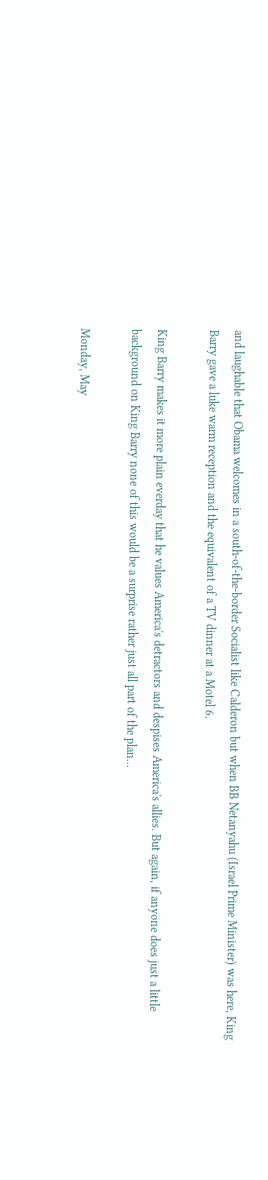and laughable that Obama welcomes in a south-of-the-border Socialist like Calderon but when BB Netanyahu (Israel Prime Minister) was here, King Barry gave a luke warm reception and the equivalent of a TV dinner at a Motel 6.

King Barry makes it more plain everday that he values America's detractors and despises America's allies. But again, if anyone does just a little background on King Barry none of this would be a surprise rather just all part of the plan...

Monday, May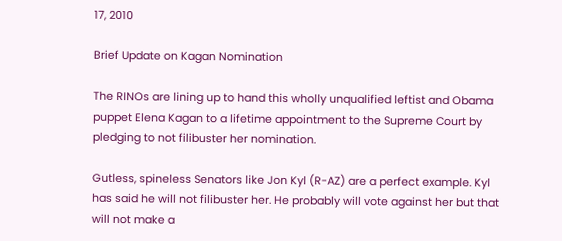17, 2010

Brief Update on Kagan Nomination

The RINOs are lining up to hand this wholly unqualified leftist and Obama puppet Elena Kagan to a lifetime appointment to the Supreme Court by pledging to not filibuster her nomination.

Gutless, spineless Senators like Jon Kyl (R-AZ) are a perfect example. Kyl has said he will not filibuster her. He probably will vote against her but that will not make a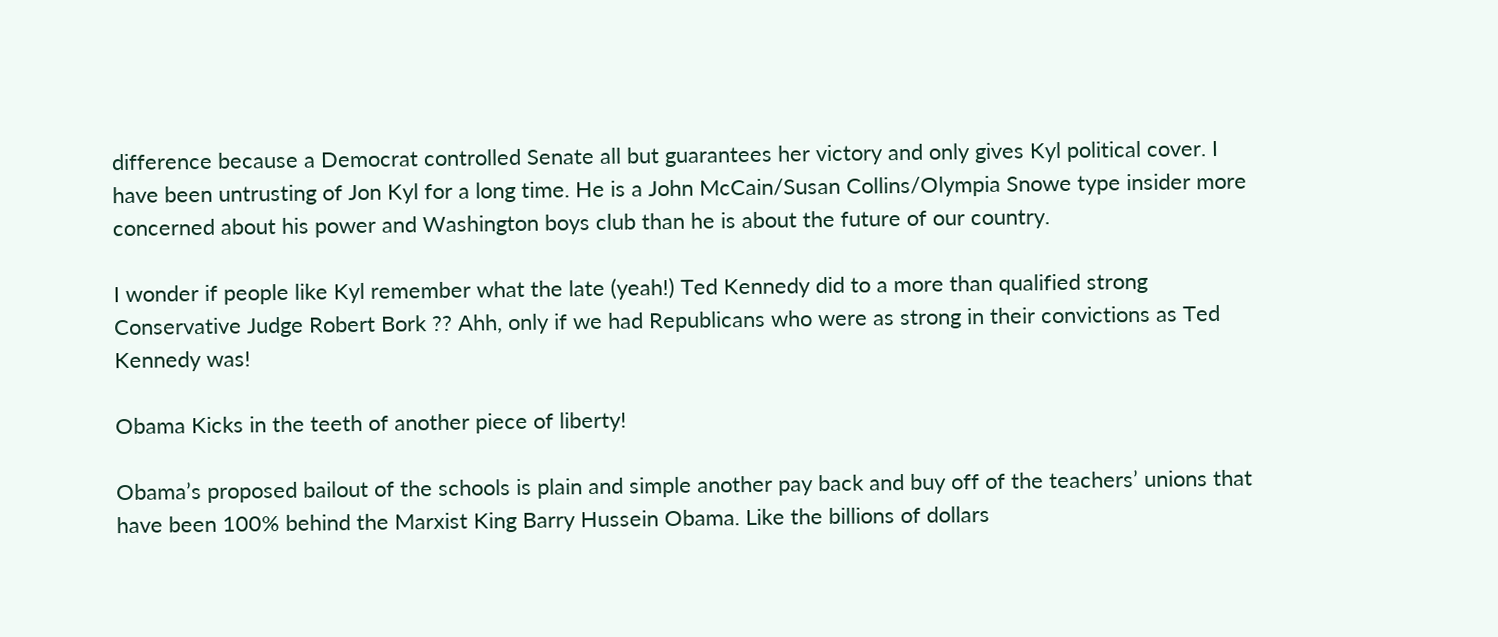difference because a Democrat controlled Senate all but guarantees her victory and only gives Kyl political cover. I have been untrusting of Jon Kyl for a long time. He is a John McCain/Susan Collins/Olympia Snowe type insider more concerned about his power and Washington boys club than he is about the future of our country.

I wonder if people like Kyl remember what the late (yeah!) Ted Kennedy did to a more than qualified strong Conservative Judge Robert Bork ?? Ahh, only if we had Republicans who were as strong in their convictions as Ted Kennedy was!

Obama Kicks in the teeth of another piece of liberty!

Obama’s proposed bailout of the schools is plain and simple another pay back and buy off of the teachers’ unions that have been 100% behind the Marxist King Barry Hussein Obama. Like the billions of dollars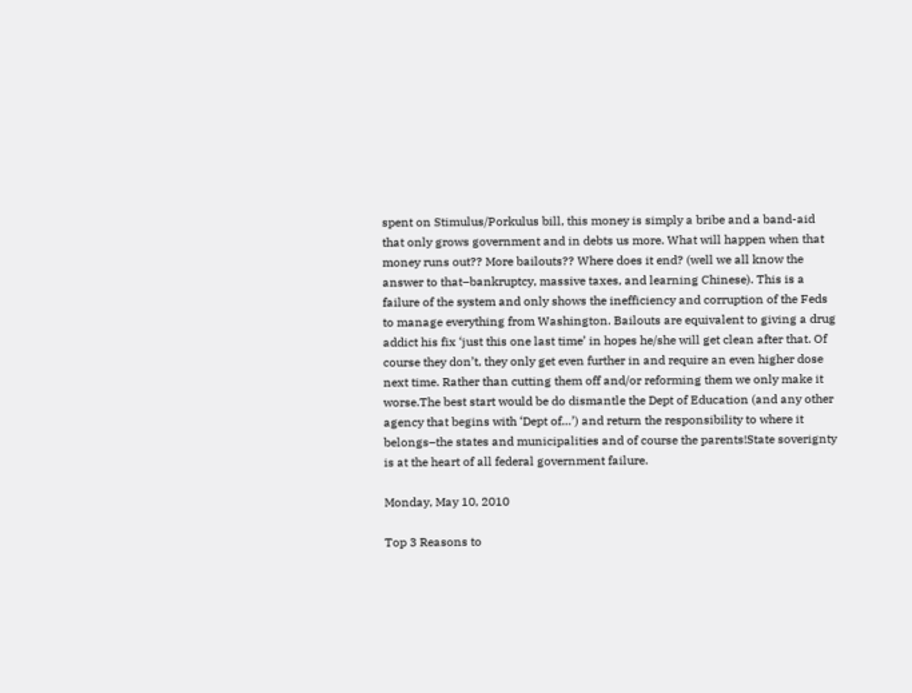spent on Stimulus/Porkulus bill, this money is simply a bribe and a band-aid that only grows government and in debts us more. What will happen when that money runs out?? More bailouts?? Where does it end? (well we all know the answer to that–bankruptcy, massive taxes, and learning Chinese). This is a failure of the system and only shows the inefficiency and corruption of the Feds to manage everything from Washington. Bailouts are equivalent to giving a drug addict his fix ‘just this one last time’ in hopes he/she will get clean after that. Of course they don’t, they only get even further in and require an even higher dose next time. Rather than cutting them off and/or reforming them we only make it worse.The best start would be do dismantle the Dept of Education (and any other agency that begins with ‘Dept of…’) and return the responsibility to where it belongs–the states and municipalities and of course the parents!State soverignty is at the heart of all federal government failure.

Monday, May 10, 2010

Top 3 Reasons to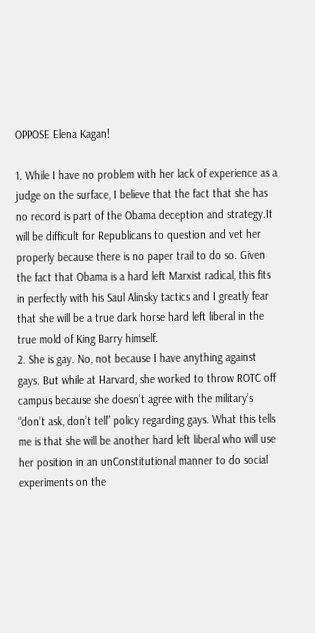OPPOSE Elena Kagan!

1. While I have no problem with her lack of experience as a judge on the surface, I believe that the fact that she has no record is part of the Obama deception and strategy.It will be difficult for Republicans to question and vet her properly because there is no paper trail to do so. Given the fact that Obama is a hard left Marxist radical, this fits in perfectly with his Saul Alinsky tactics and I greatly fear that she will be a true dark horse hard left liberal in the true mold of King Barry himself.
2. She is gay. No, not because I have anything against gays. But while at Harvard, she worked to throw ROTC off campus because she doesn’t agree with the military’s “don’t ask, don’t tell” policy regarding gays. What this tells me is that she will be another hard left liberal who will use her position in an unConstitutional manner to do social experiments on the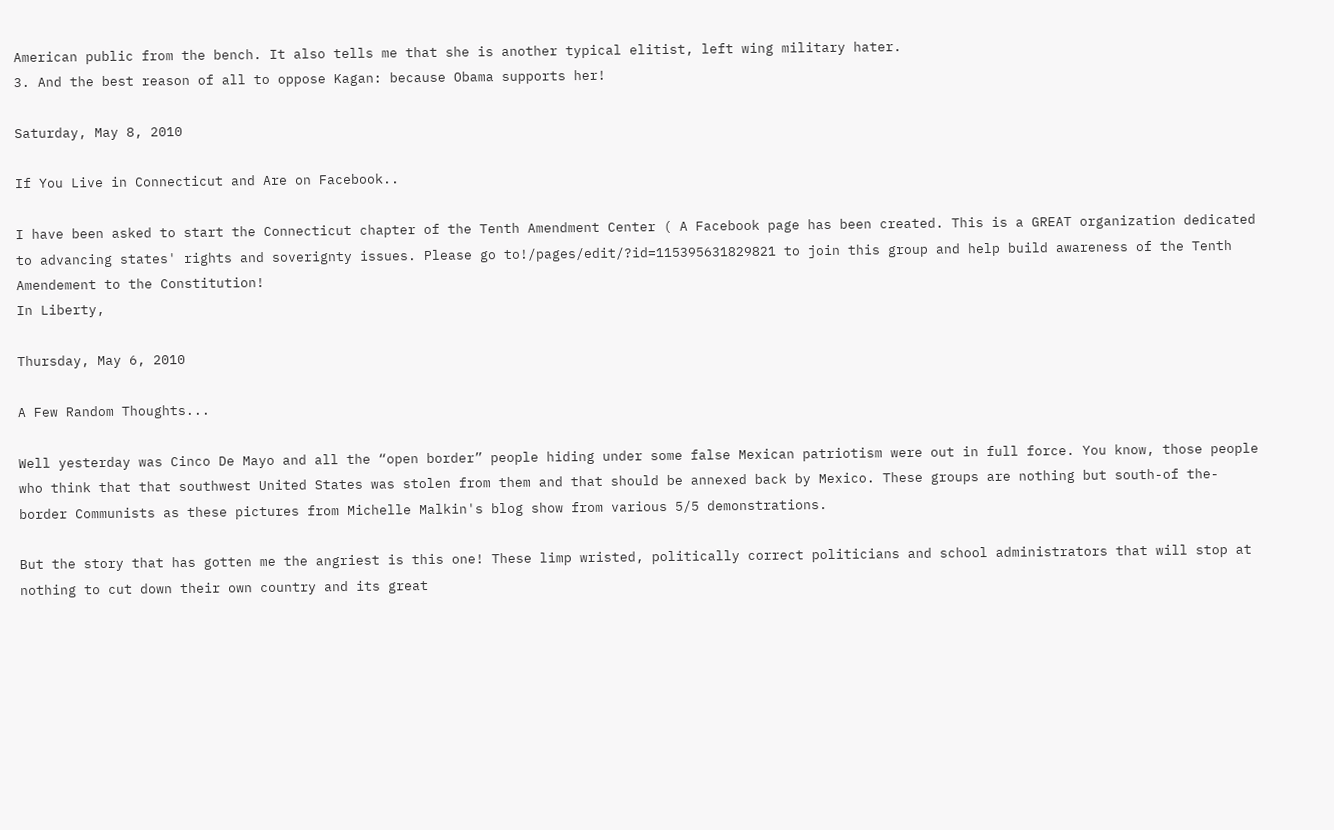American public from the bench. It also tells me that she is another typical elitist, left wing military hater.
3. And the best reason of all to oppose Kagan: because Obama supports her!

Saturday, May 8, 2010

If You Live in Connecticut and Are on Facebook..

I have been asked to start the Connecticut chapter of the Tenth Amendment Center ( A Facebook page has been created. This is a GREAT organization dedicated to advancing states' rights and soverignty issues. Please go to!/pages/edit/?id=115395631829821 to join this group and help build awareness of the Tenth Amendement to the Constitution!
In Liberty,

Thursday, May 6, 2010

A Few Random Thoughts...

Well yesterday was Cinco De Mayo and all the “open border” people hiding under some false Mexican patriotism were out in full force. You know, those people who think that that southwest United States was stolen from them and that should be annexed back by Mexico. These groups are nothing but south-of the-border Communists as these pictures from Michelle Malkin's blog show from various 5/5 demonstrations.

But the story that has gotten me the angriest is this one! These limp wristed, politically correct politicians and school administrators that will stop at nothing to cut down their own country and its great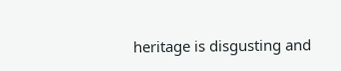heritage is disgusting and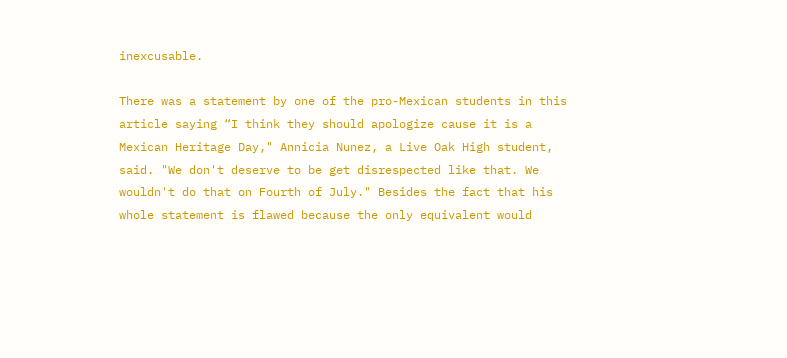inexcusable.

There was a statement by one of the pro-Mexican students in this article saying “I think they should apologize cause it is a Mexican Heritage Day," Annicia Nunez, a Live Oak High student, said. "We don't deserve to be get disrespected like that. We wouldn't do that on Fourth of July." Besides the fact that his whole statement is flawed because the only equivalent would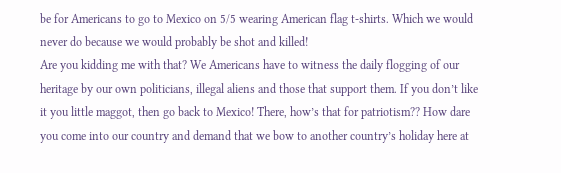be for Americans to go to Mexico on 5/5 wearing American flag t-shirts. Which we would never do because we would probably be shot and killed!
Are you kidding me with that? We Americans have to witness the daily flogging of our heritage by our own politicians, illegal aliens and those that support them. If you don’t like it you little maggot, then go back to Mexico! There, how’s that for patriotism?? How dare you come into our country and demand that we bow to another country’s holiday here at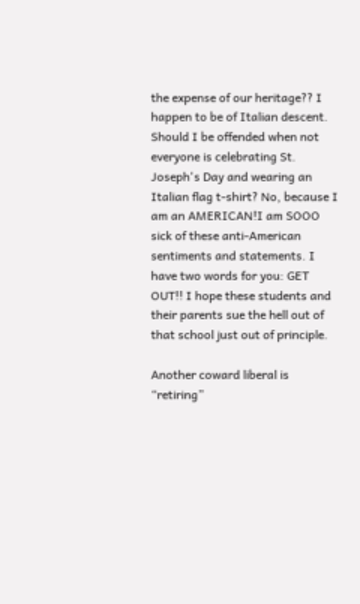the expense of our heritage?? I happen to be of Italian descent. Should I be offended when not everyone is celebrating St. Joseph's Day and wearing an Italian flag t-shirt? No, because I am an AMERICAN!I am SOOO sick of these anti-American sentiments and statements. I have two words for you: GET OUT!! I hope these students and their parents sue the hell out of that school just out of principle.

Another coward liberal is “retiring”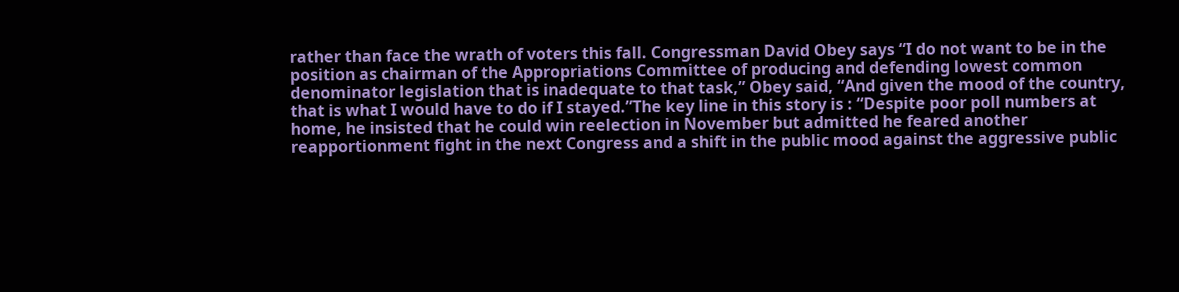rather than face the wrath of voters this fall. Congressman David Obey says “I do not want to be in the position as chairman of the Appropriations Committee of producing and defending lowest common denominator legislation that is inadequate to that task,” Obey said, “And given the mood of the country, that is what I would have to do if I stayed.”The key line in this story is : “Despite poor poll numbers at home, he insisted that he could win reelection in November but admitted he feared another reapportionment fight in the next Congress and a shift in the public mood against the aggressive public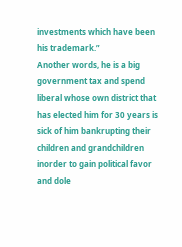investments which have been his trademark.”
Another words, he is a big government tax and spend liberal whose own district that has elected him for 30 years is sick of him bankrupting their children and grandchildren inorder to gain political favor and dole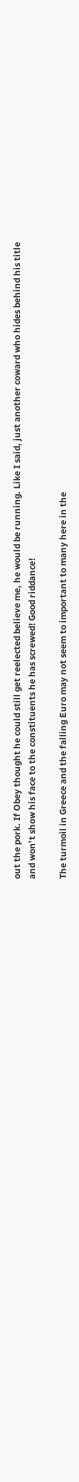out the pork. If Obey thought he could still get reelected believe me, he would be running. Like I said, just another coward who hides behind his title and won’t show his face to the constituents he has screwed! Good riddance!

The turmoil in Greece and the falling Euro may not seem to important to many here in the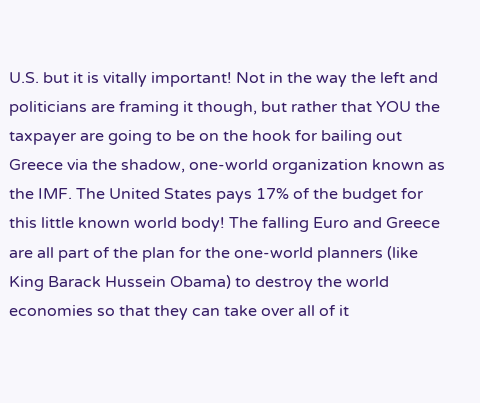U.S. but it is vitally important! Not in the way the left and politicians are framing it though, but rather that YOU the taxpayer are going to be on the hook for bailing out Greece via the shadow, one-world organization known as the IMF. The United States pays 17% of the budget for this little known world body! The falling Euro and Greece are all part of the plan for the one-world planners (like King Barack Hussein Obama) to destroy the world economies so that they can take over all of it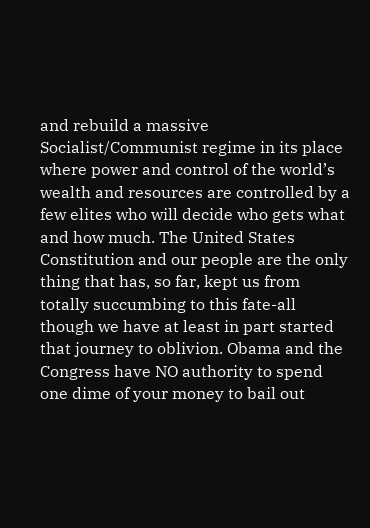and rebuild a massive Socialist/Communist regime in its place where power and control of the world’s wealth and resources are controlled by a few elites who will decide who gets what and how much. The United States Constitution and our people are the only thing that has, so far, kept us from totally succumbing to this fate-all though we have at least in part started that journey to oblivion. Obama and the Congress have NO authority to spend one dime of your money to bail out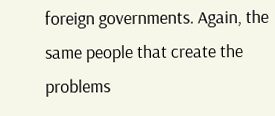foreign governments. Again, the same people that create the problems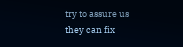try to assure us they can fix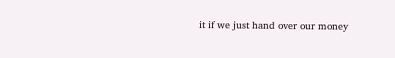it if we just hand over our money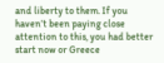and liberty to them. If you haven’t been paying close attention to this, you had better start now or Greece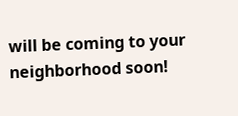will be coming to your neighborhood soon!